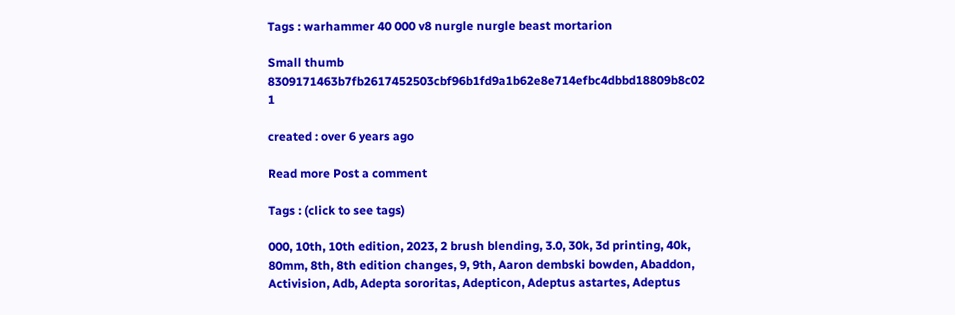Tags : warhammer 40 000 v8 nurgle nurgle beast mortarion

Small thumb 8309171463b7fb2617452503cbf96b1fd9a1b62e8e714efbc4dbbd18809b8c02  1

created : over 6 years ago

Read more Post a comment

Tags : (click to see tags)

000, 10th, 10th edition, 2023, 2 brush blending, 3.0, 30k, 3d printing, 40k, 80mm, 8th, 8th edition changes, 9, 9th, Aaron dembski bowden, Abaddon, Activision, Adb, Adepta sororitas, Adepticon, Adeptus astartes, Adeptus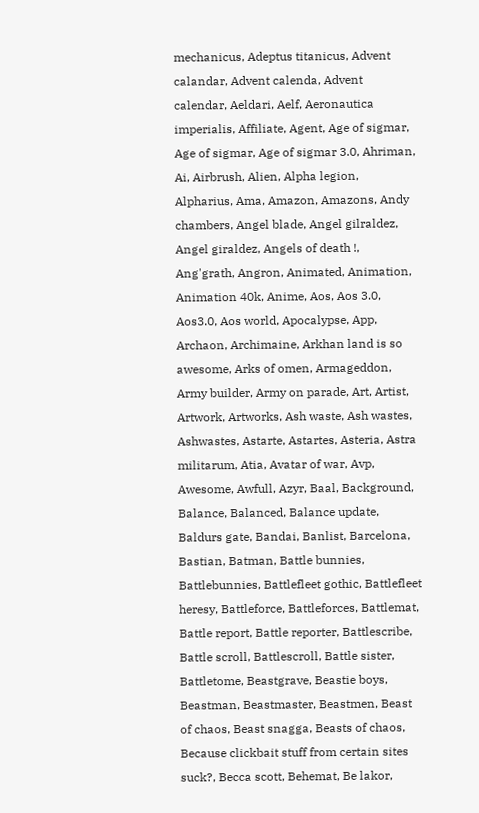mechanicus, Adeptus titanicus, Advent calandar, Advent calenda, Advent calendar, Aeldari, Aelf, Aeronautica imperialis, Affiliate, Agent, Age of sigmar, Age of sigmar, Age of sigmar 3.0, Ahriman, Ai, Airbrush, Alien, Alpha legion, Alpharius, Ama, Amazon, Amazons, Andy chambers, Angel blade, Angel gilraldez, Angel giraldez, Angels of death !, Ang'grath, Angron, Animated, Animation, Animation 40k, Anime, Aos, Aos 3.0, Aos3.0, Aos world, Apocalypse, App, Archaon, Archimaine, Arkhan land is so awesome, Arks of omen, Armageddon, Army builder, Army on parade, Art, Artist, Artwork, Artworks, Ash waste, Ash wastes, Ashwastes, Astarte, Astartes, Asteria, Astra militarum, Atia, Avatar of war, Avp, Awesome, Awfull, Azyr, Baal, Background, Balance, Balanced, Balance update, Baldurs gate, Bandai, Banlist, Barcelona, Bastian, Batman, Battle bunnies, Battlebunnies, Battlefleet gothic, Battlefleet heresy, Battleforce, Battleforces, Battlemat, Battle report, Battle reporter, Battlescribe, Battle scroll, Battlescroll, Battle sister, Battletome, Beastgrave, Beastie boys, Beastman, Beastmaster, Beastmen, Beast of chaos, Beast snagga, Beasts of chaos, Because clickbait stuff from certain sites suck?, Becca scott, Behemat, Be lakor,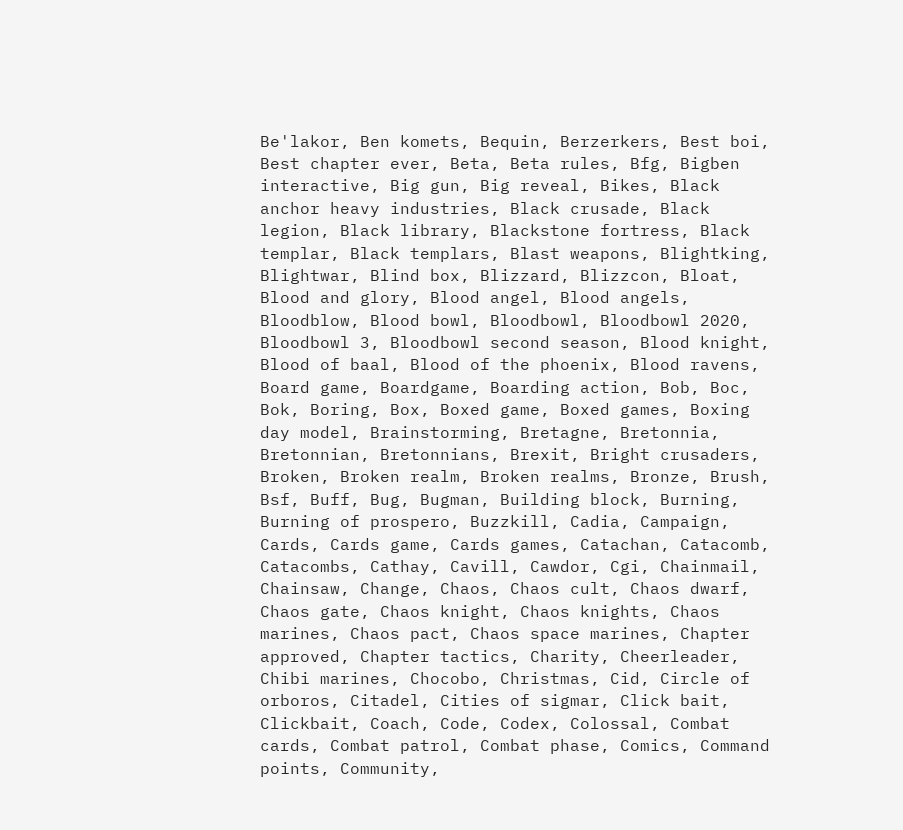Be'lakor, Ben komets, Bequin, Berzerkers, Best boi, Best chapter ever, Beta, Beta rules, Bfg, Bigben interactive, Big gun, Big reveal, Bikes, Black anchor heavy industries, Black crusade, Black legion, Black library, Blackstone fortress, Black templar, Black templars, Blast weapons, Blightking, Blightwar, Blind box, Blizzard, Blizzcon, Bloat, Blood and glory, Blood angel, Blood angels, Bloodblow, Blood bowl, Bloodbowl, Bloodbowl 2020, Bloodbowl 3, Bloodbowl second season, Blood knight, Blood of baal, Blood of the phoenix, Blood ravens, Board game, Boardgame, Boarding action, Bob, Boc, Bok, Boring, Box, Boxed game, Boxed games, Boxing day model, Brainstorming, Bretagne, Bretonnia, Bretonnian, Bretonnians, Brexit, Bright crusaders, Broken, Broken realm, Broken realms, Bronze, Brush, Bsf, Buff, Bug, Bugman, Building block, Burning, Burning of prospero, Buzzkill, Cadia, Campaign, Cards, Cards game, Cards games, Catachan, Catacomb, Catacombs, Cathay, Cavill, Cawdor, Cgi, Chainmail, Chainsaw, Change, Chaos, Chaos cult, Chaos dwarf, Chaos gate, Chaos knight, Chaos knights, Chaos marines, Chaos pact, Chaos space marines, Chapter approved, Chapter tactics, Charity, Cheerleader, Chibi marines, Chocobo, Christmas, Cid, Circle of orboros, Citadel, Cities of sigmar, Click bait, Clickbait, Coach, Code, Codex, Colossal, Combat cards, Combat patrol, Combat phase, Comics, Command points, Community,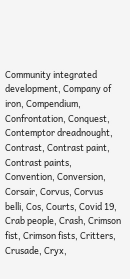Community integrated development, Company of iron, Compendium, Confrontation, Conquest, Contemptor dreadnought, Contrast, Contrast paint, Contrast paints, Convention, Conversion, Corsair, Corvus, Corvus belli, Cos, Courts, Covid 19, Crab people, Crash, Crimson fist, Crimson fists, Critters, Crusade, Cryx,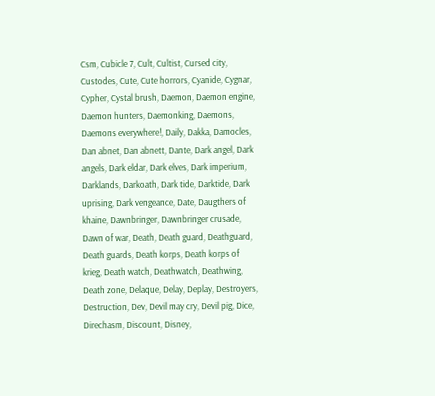Csm, Cubicle 7, Cult, Cultist, Cursed city, Custodes, Cute, Cute horrors, Cyanide, Cygnar, Cypher, Cystal brush, Daemon, Daemon engine, Daemon hunters, Daemonking, Daemons, Daemons everywhere!, Daily, Dakka, Damocles, Dan abnet, Dan abnett, Dante, Dark angel, Dark angels, Dark eldar, Dark elves, Dark imperium, Darklands, Darkoath, Dark tide, Darktide, Dark uprising, Dark vengeance, Date, Daugthers of khaine, Dawnbringer, Dawnbringer crusade, Dawn of war, Death, Death guard, Deathguard, Death guards, Death korps, Death korps of krieg, Death watch, Deathwatch, Deathwing, Death zone, Delaque, Delay, Deplay, Destroyers, Destruction, Dev, Devil may cry, Devil pig, Dice, Direchasm, Discount, Disney,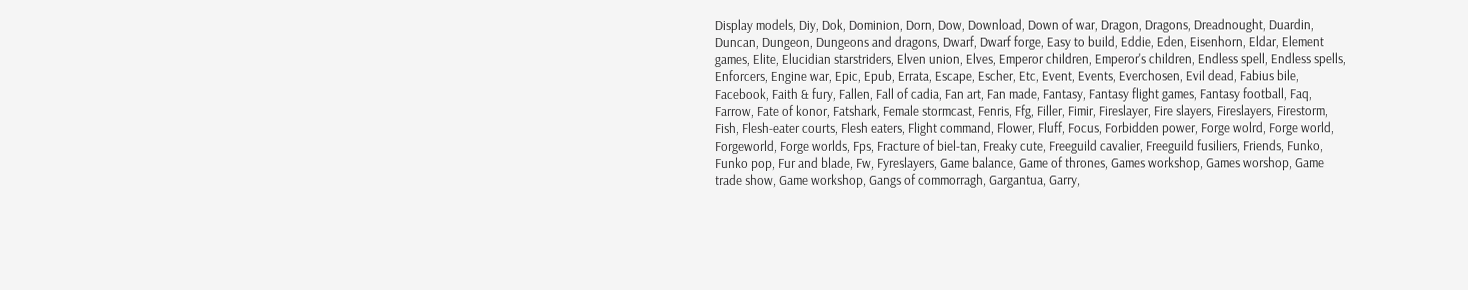Display models, Diy, Dok, Dominion, Dorn, Dow, Download, Down of war, Dragon, Dragons, Dreadnought, Duardin, Duncan, Dungeon, Dungeons and dragons, Dwarf, Dwarf forge, Easy to build, Eddie, Eden, Eisenhorn, Eldar, Element games, Elite, Elucidian starstriders, Elven union, Elves, Emperor children, Emperor's children, Endless spell, Endless spells, Enforcers, Engine war, Epic, Epub, Errata, Escape, Escher, Etc, Event, Events, Everchosen, Evil dead, Fabius bile, Facebook, Faith & fury, Fallen, Fall of cadia, Fan art, Fan made, Fantasy, Fantasy flight games, Fantasy football, Faq, Farrow, Fate of konor, Fatshark, Female stormcast, Fenris, Ffg, Filler, Fimir, Fireslayer, Fire slayers, Fireslayers, Firestorm, Fish, Flesh-eater courts, Flesh eaters, Flight command, Flower, Fluff, Focus, Forbidden power, Forge wolrd, Forge world, Forgeworld, Forge worlds, Fps, Fracture of biel-tan, Freaky cute, Freeguild cavalier, Freeguild fusiliers, Friends, Funko, Funko pop, Fur and blade, Fw, Fyreslayers, Game balance, Game of thrones, Games workshop, Games worshop, Game trade show, Game workshop, Gangs of commorragh, Gargantua, Garry,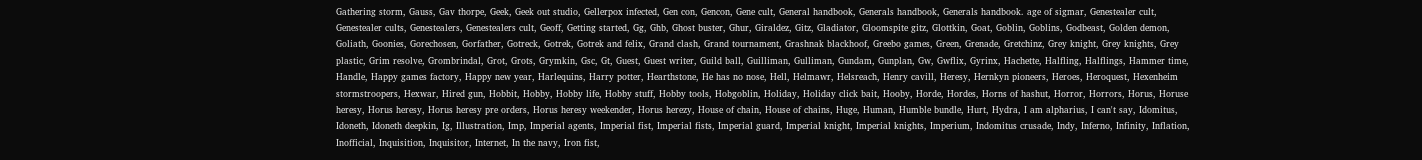Gathering storm, Gauss, Gav thorpe, Geek, Geek out studio, Gellerpox infected, Gen con, Gencon, Gene cult, General handbook, Generals handbook, Generals handbook. age of sigmar, Genestealer cult, Genestealer cults, Genestealers, Genestealers cult, Geoff, Getting started, Gg, Ghb, Ghost buster, Ghur, Giraldez, Gitz, Gladiator, Gloomspite gitz, Glottkin, Goat, Goblin, Goblins, Godbeast, Golden demon, Goliath, Goonies, Gorechosen, Gorfather, Gotreck, Gotrek, Gotrek and felix, Grand clash, Grand tournament, Grashnak blackhoof, Greebo games, Green, Grenade, Gretchinz, Grey knight, Grey knights, Grey plastic, Grim resolve, Grombrindal, Grot, Grots, Grymkin, Gsc, Gt, Guest, Guest writer, Guild ball, Guilliman, Gulliman, Gundam, Gunplan, Gw, Gwflix, Gyrinx, Hachette, Halfling, Halflings, Hammer time, Handle, Happy games factory, Happy new year, Harlequins, Harry potter, Hearthstone, He has no nose, Hell, Helmawr, Helsreach, Henry cavill, Heresy, Hernkyn pioneers, Heroes, Heroquest, Hexenheim stormstroopers, Hexwar, Hired gun, Hobbit, Hobby, Hobby life, Hobby stuff, Hobby tools, Hobgoblin, Holiday, Holiday click bait, Hooby, Horde, Hordes, Horns of hashut, Horror, Horrors, Horus, Horuse heresy, Horus heresy, Horus heresy pre orders, Horus heresy weekender, Horus herezy, House of chain, House of chains, Huge, Human, Humble bundle, Hurt, Hydra, I am alpharius, I can't say, Idomitus, Idoneth, Idoneth deepkin, Ig, Illustration, Imp, Imperial agents, Imperial fist, Imperial fists, Imperial guard, Imperial knight, Imperial knights, Imperium, Indomitus crusade, Indy, Inferno, Infinity, Inflation, Inofficial, Inquisition, Inquisitor, Internet, In the navy, Iron fist,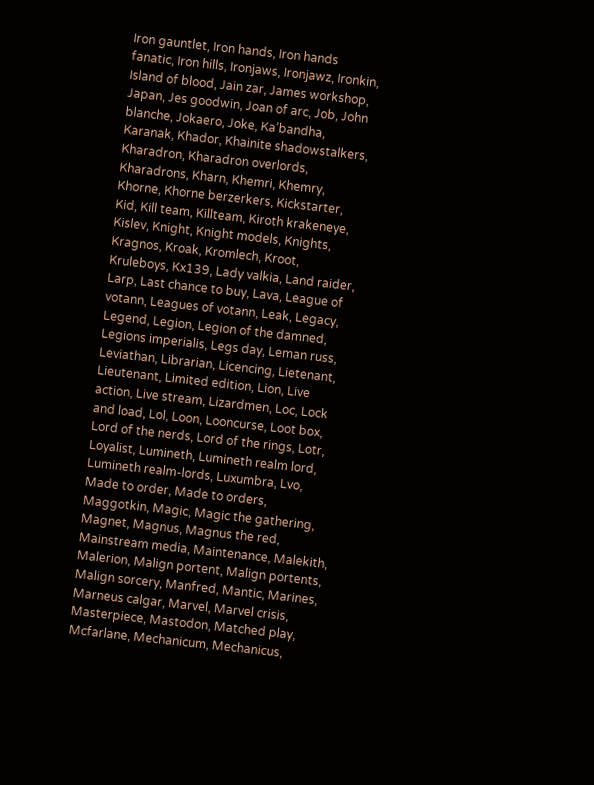Iron gauntlet, Iron hands, Iron hands fanatic, Iron hills, Ironjaws, Ironjawz, Ironkin, Island of blood, Jain zar, James workshop, Japan, Jes goodwin, Joan of arc, Job, John blanche, Jokaero, Joke, Ka’bandha, Karanak, Khador, Khainite shadowstalkers, Kharadron, Kharadron overlords, Kharadrons, Kharn, Khemri, Khemry, Khorne, Khorne berzerkers, Kickstarter, Kid, Kill team, Killteam, Kiroth krakeneye, Kislev, Knight, Knight models, Knights, Kragnos, Kroak, Kromlech, Kroot, Kruleboys, Kx139, Lady valkia, Land raider, Larp, Last chance to buy, Lava, League of votann, Leagues of votann, Leak, Legacy, Legend, Legion, Legion of the damned, Legions imperialis, Legs day, Leman russ, Leviathan, Librarian, Licencing, Lietenant, Lieutenant, Limited edition, Lion, Live action, Live stream, Lizardmen, Loc, Lock and load, Lol, Loon, Looncurse, Loot box, Lord of the nerds, Lord of the rings, Lotr, Loyalist, Lumineth, Lumineth realm lord, Lumineth realm-lords, Luxumbra, Lvo, Made to order, Made to orders, Maggotkin, Magic, Magic the gathering, Magnet, Magnus, Magnus the red, Mainstream media, Maintenance, Malekith, Malerion, Malign portent, Malign portents, Malign sorcery, Manfred, Mantic, Marines, Marneus calgar, Marvel, Marvel crisis, Masterpiece, Mastodon, Matched play, Mcfarlane, Mechanicum, Mechanicus,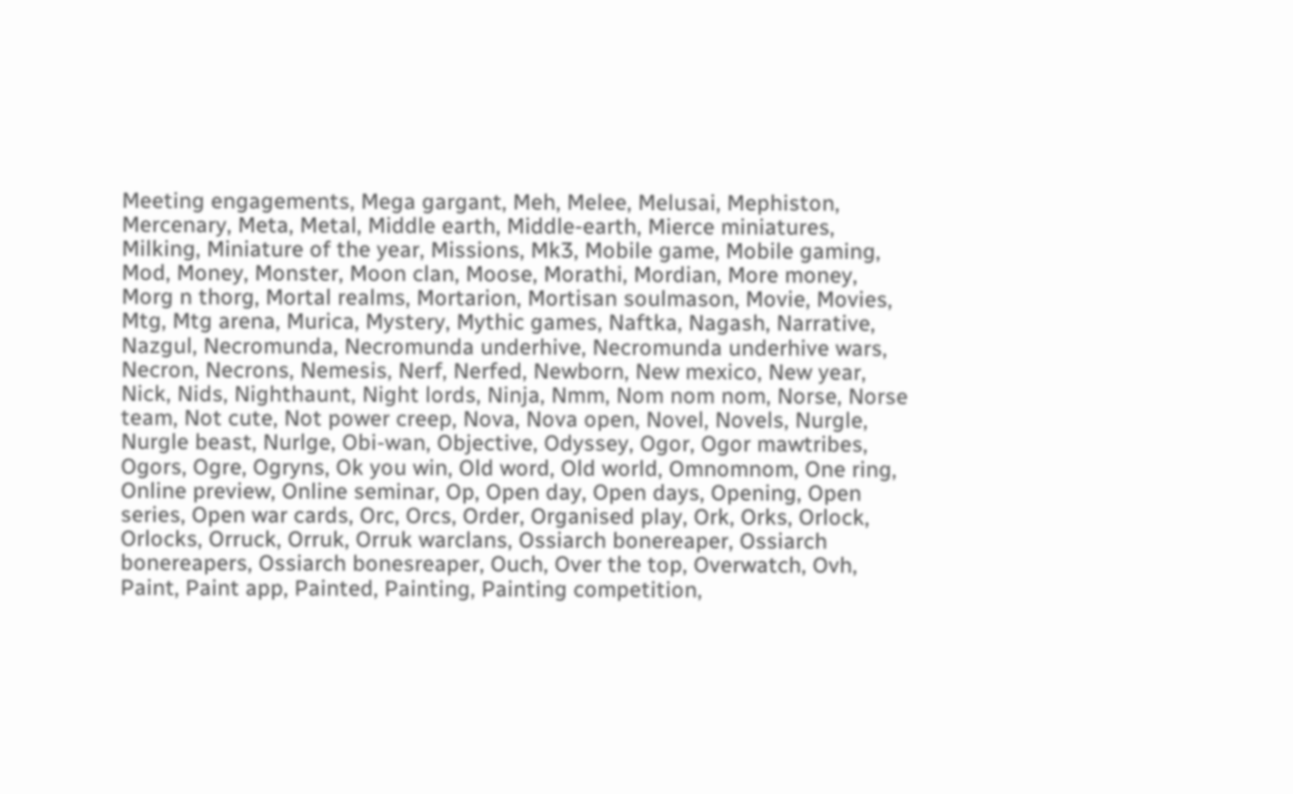Meeting engagements, Mega gargant, Meh, Melee, Melusai, Mephiston, Mercenary, Meta, Metal, Middle earth, Middle-earth, Mierce miniatures, Milking, Miniature of the year, Missions, Mk3, Mobile game, Mobile gaming, Mod, Money, Monster, Moon clan, Moose, Morathi, Mordian, More money, Morg n thorg, Mortal realms, Mortarion, Mortisan soulmason, Movie, Movies, Mtg, Mtg arena, Murica, Mystery, Mythic games, Naftka, Nagash, Narrative, Nazgul, Necromunda, Necromunda underhive, Necromunda underhive wars, Necron, Necrons, Nemesis, Nerf, Nerfed, Newborn, New mexico, New year, Nick, Nids, Nighthaunt, Night lords, Ninja, Nmm, Nom nom nom, Norse, Norse team, Not cute, Not power creep, Nova, Nova open, Novel, Novels, Nurgle, Nurgle beast, Nurlge, Obi-wan, Objective, Odyssey, Ogor, Ogor mawtribes, Ogors, Ogre, Ogryns, Ok you win, Old word, Old world, Omnomnom, One ring, Online preview, Online seminar, Op, Open day, Open days, Opening, Open series, Open war cards, Orc, Orcs, Order, Organised play, Ork, Orks, Orlock, Orlocks, Orruck, Orruk, Orruk warclans, Ossiarch bonereaper, Ossiarch bonereapers, Ossiarch bonesreaper, Ouch, Over the top, Overwatch, Ovh, Paint, Paint app, Painted, Painting, Painting competition,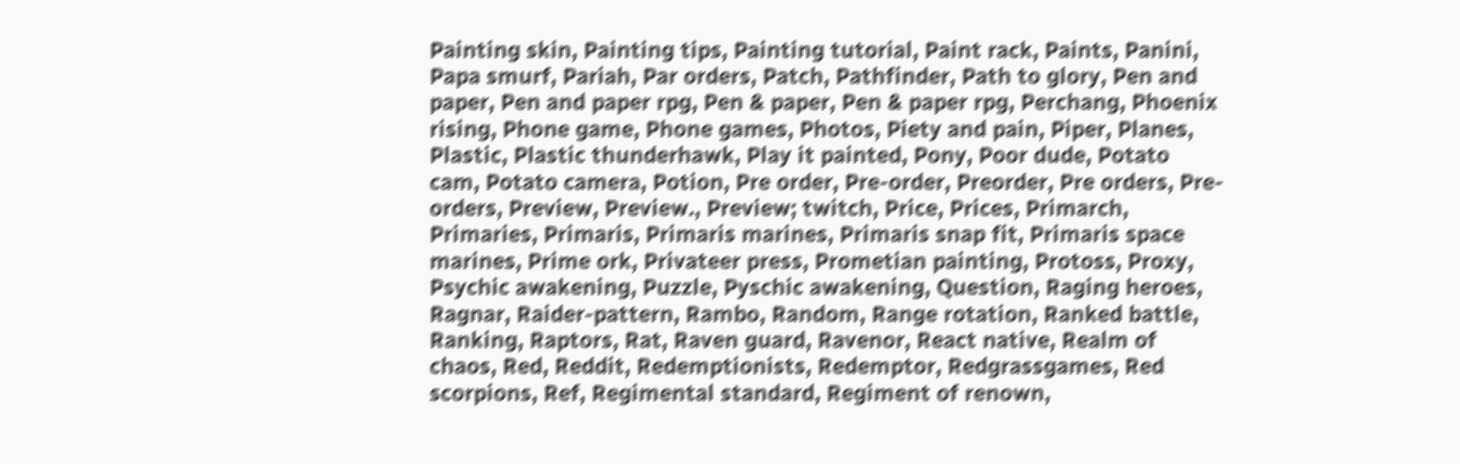Painting skin, Painting tips, Painting tutorial, Paint rack, Paints, Panini, Papa smurf, Pariah, Par orders, Patch, Pathfinder, Path to glory, Pen and paper, Pen and paper rpg, Pen & paper, Pen & paper rpg, Perchang, Phoenix rising, Phone game, Phone games, Photos, Piety and pain, Piper, Planes, Plastic, Plastic thunderhawk, Play it painted, Pony, Poor dude, Potato cam, Potato camera, Potion, Pre order, Pre-order, Preorder, Pre orders, Pre-orders, Preview, Preview., Preview; twitch, Price, Prices, Primarch, Primaries, Primaris, Primaris marines, Primaris snap fit, Primaris space marines, Prime ork, Privateer press, Prometian painting, Protoss, Proxy, Psychic awakening, Puzzle, Pyschic awakening, Question, Raging heroes, Ragnar, Raider-pattern, Rambo, Random, Range rotation, Ranked battle, Ranking, Raptors, Rat, Raven guard, Ravenor, React native, Realm of chaos, Red, Reddit, Redemptionists, Redemptor, Redgrassgames, Red scorpions, Ref, Regimental standard, Regiment of renown,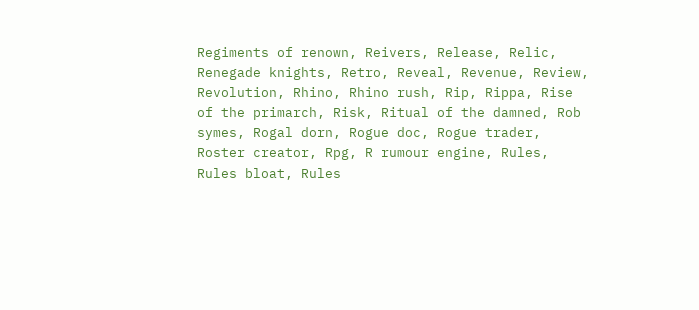Regiments of renown, Reivers, Release, Relic, Renegade knights, Retro, Reveal, Revenue, Review, Revolution, Rhino, Rhino rush, Rip, Rippa, Rise of the primarch, Risk, Ritual of the damned, Rob symes, Rogal dorn, Rogue doc, Rogue trader, Roster creator, Rpg, R rumour engine, Rules, Rules bloat, Rules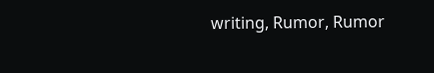writing, Rumor, Rumor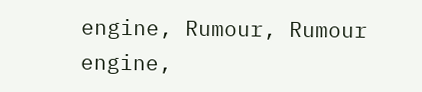engine, Rumour, Rumour engine,